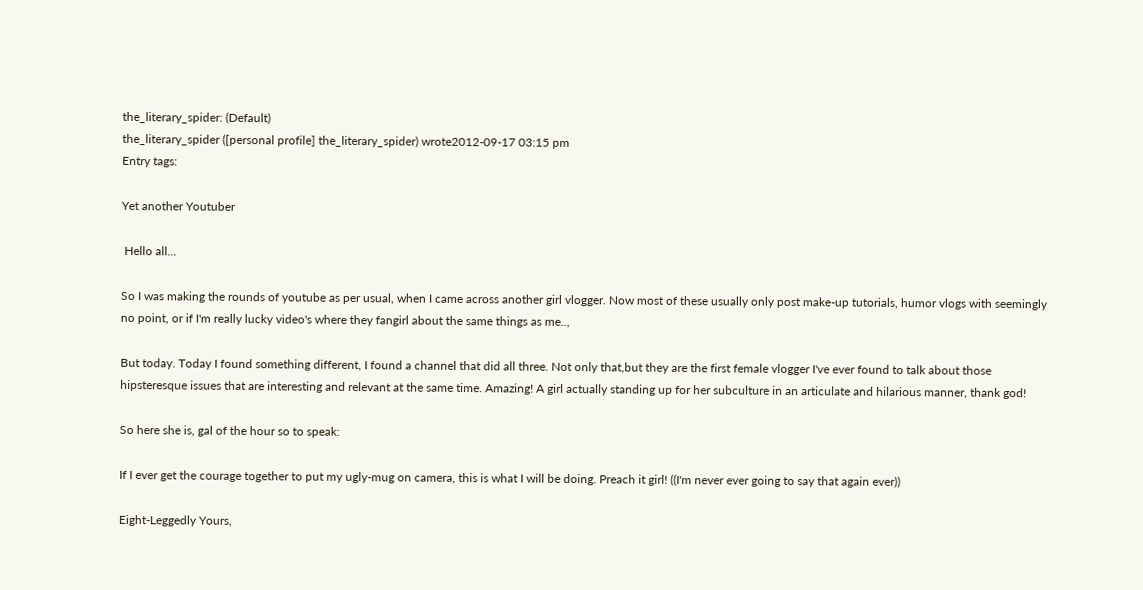the_literary_spider: (Default)
the_literary_spider ([personal profile] the_literary_spider) wrote2012-09-17 03:15 pm
Entry tags:

Yet another Youtuber

 Hello all...

So I was making the rounds of youtube as per usual, when I came across another girl vlogger. Now most of these usually only post make-up tutorials, humor vlogs with seemingly no point, or if I'm really lucky video's where they fangirl about the same things as me..,

But today. Today I found something different, I found a channel that did all three. Not only that,but they are the first female vlogger I've ever found to talk about those hipsteresque issues that are interesting and relevant at the same time. Amazing! A girl actually standing up for her subculture in an articulate and hilarious manner, thank god!

So here she is, gal of the hour so to speak:

If I ever get the courage together to put my ugly-mug on camera, this is what I will be doing. Preach it girl! ((I'm never ever going to say that again ever))

Eight-Leggedly Yours,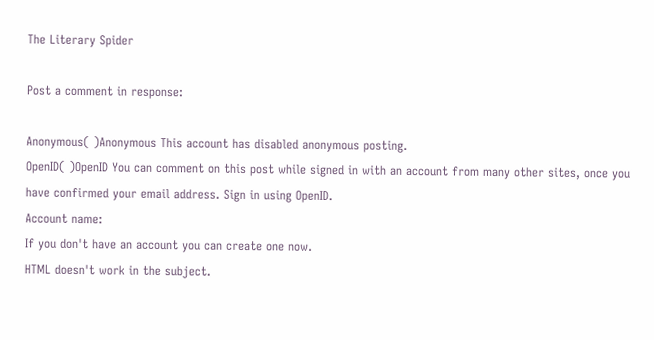The Literary Spider

Post a comment in response:

Anonymous( )Anonymous This account has disabled anonymous posting.
OpenID( )OpenID You can comment on this post while signed in with an account from many other sites, once you have confirmed your email address. Sign in using OpenID.
Account name:
If you don't have an account you can create one now.
HTML doesn't work in the subject.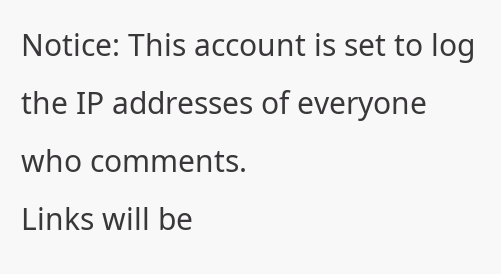Notice: This account is set to log the IP addresses of everyone who comments.
Links will be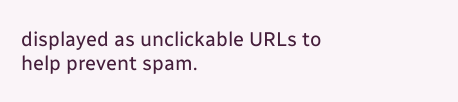displayed as unclickable URLs to help prevent spam.